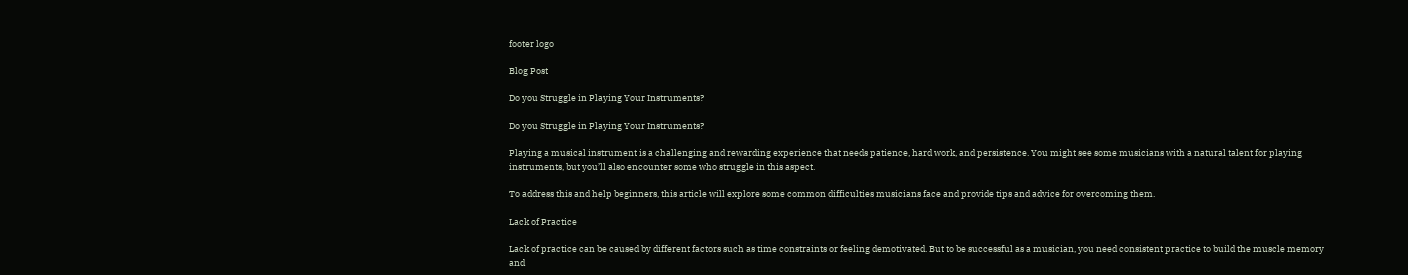footer logo

Blog Post

Do you Struggle in Playing Your Instruments?

Do you Struggle in Playing Your Instruments?

Playing a musical instrument is a challenging and rewarding experience that needs patience, hard work, and persistence. You might see some musicians with a natural talent for playing instruments, but you’ll also encounter some who struggle in this aspect.

To address this and help beginners, this article will explore some common difficulties musicians face and provide tips and advice for overcoming them.

Lack of Practice

Lack of practice can be caused by different factors such as time constraints or feeling demotivated. But to be successful as a musician, you need consistent practice to build the muscle memory and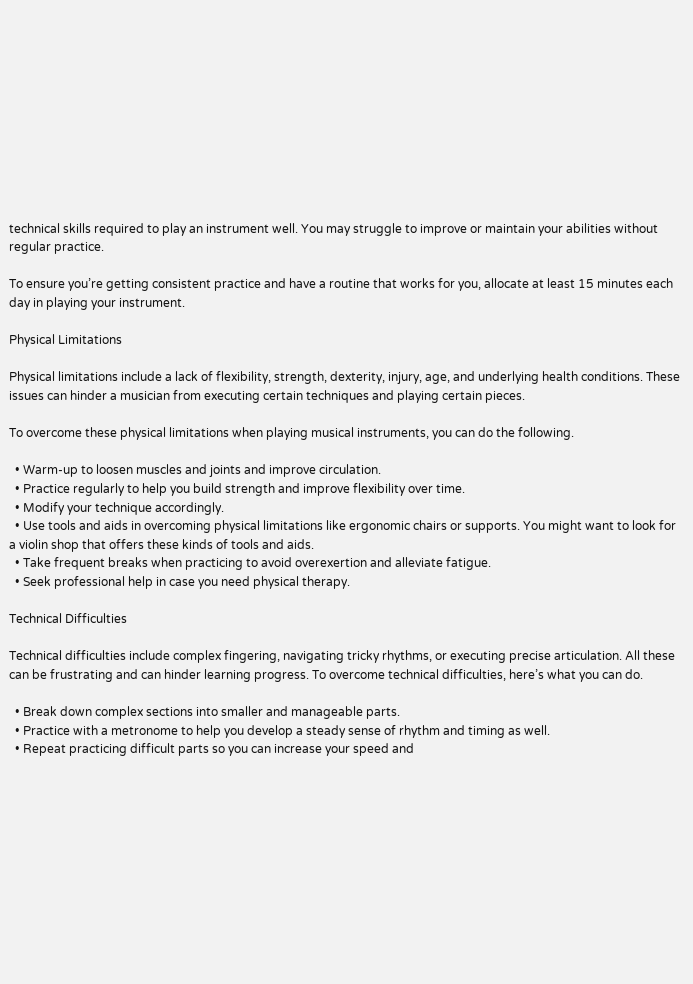technical skills required to play an instrument well. You may struggle to improve or maintain your abilities without regular practice.

To ensure you’re getting consistent practice and have a routine that works for you, allocate at least 15 minutes each day in playing your instrument.

Physical Limitations

Physical limitations include a lack of flexibility, strength, dexterity, injury, age, and underlying health conditions. These issues can hinder a musician from executing certain techniques and playing certain pieces.

To overcome these physical limitations when playing musical instruments, you can do the following.

  • Warm-up to loosen muscles and joints and improve circulation.
  • Practice regularly to help you build strength and improve flexibility over time.
  • Modify your technique accordingly.
  • Use tools and aids in overcoming physical limitations like ergonomic chairs or supports. You might want to look for a violin shop that offers these kinds of tools and aids.
  • Take frequent breaks when practicing to avoid overexertion and alleviate fatigue.
  • Seek professional help in case you need physical therapy.

Technical Difficulties

Technical difficulties include complex fingering, navigating tricky rhythms, or executing precise articulation. All these can be frustrating and can hinder learning progress. To overcome technical difficulties, here’s what you can do.

  • Break down complex sections into smaller and manageable parts.
  • Practice with a metronome to help you develop a steady sense of rhythm and timing as well.
  • Repeat practicing difficult parts so you can increase your speed and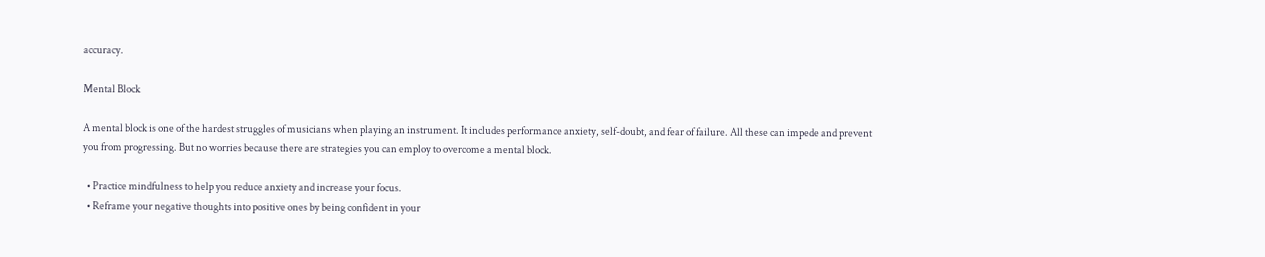accuracy.

Mental Block

A mental block is one of the hardest struggles of musicians when playing an instrument. It includes performance anxiety, self-doubt, and fear of failure. All these can impede and prevent you from progressing. But no worries because there are strategies you can employ to overcome a mental block.

  • Practice mindfulness to help you reduce anxiety and increase your focus.
  • Reframe your negative thoughts into positive ones by being confident in your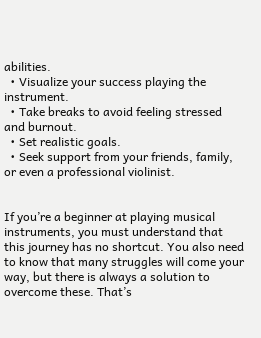abilities.
  • Visualize your success playing the instrument.
  • Take breaks to avoid feeling stressed and burnout.
  • Set realistic goals.
  • Seek support from your friends, family, or even a professional violinist.


If you’re a beginner at playing musical instruments, you must understand that this journey has no shortcut. You also need to know that many struggles will come your way, but there is always a solution to overcome these. That’s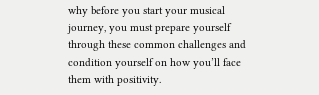why before you start your musical journey, you must prepare yourself through these common challenges and condition yourself on how you’ll face them with positivity.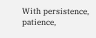With persistence, patience,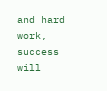and hard work, success will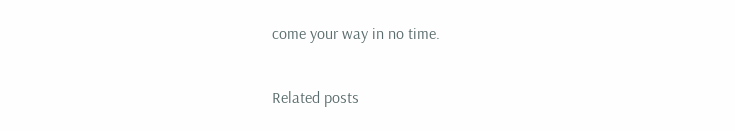come your way in no time.

Related posts